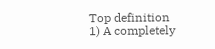Top definition
1) A completely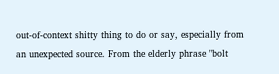out-of-context shitty thing to do or say, especially from an unexpected source. From the elderly phrase "bolt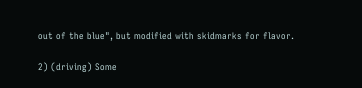out of the blue", but modified with skidmarks for flavor.

2) (driving) Some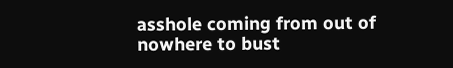asshole coming from out of nowhere to bust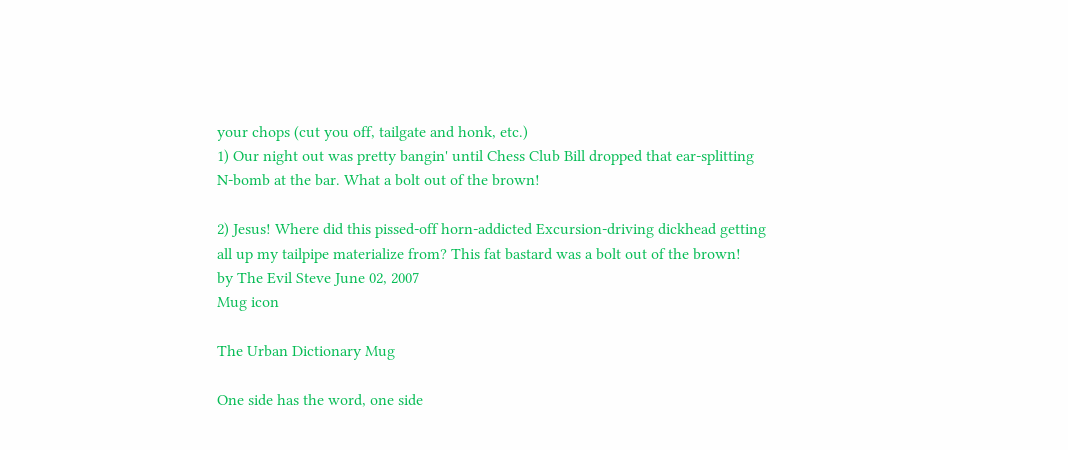your chops (cut you off, tailgate and honk, etc.)
1) Our night out was pretty bangin' until Chess Club Bill dropped that ear-splitting N-bomb at the bar. What a bolt out of the brown!

2) Jesus! Where did this pissed-off horn-addicted Excursion-driving dickhead getting all up my tailpipe materialize from? This fat bastard was a bolt out of the brown!
by The Evil Steve June 02, 2007
Mug icon

The Urban Dictionary Mug

One side has the word, one side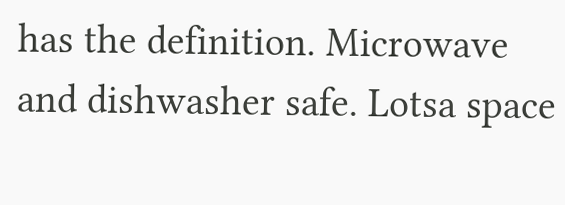has the definition. Microwave and dishwasher safe. Lotsa space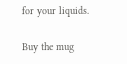for your liquids.

Buy the mug